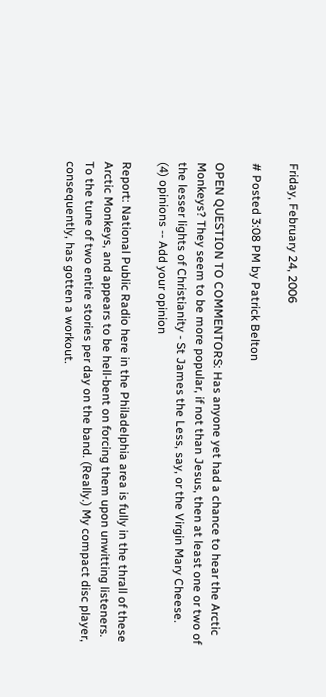Friday, February 24, 2006

# Posted 3:08 PM by Patrick Belton

OPEN QUESTION TO COMMENTORS: Has anyone yet had a chance to hear the Arctic Monkeys? They seem to be more popular, if not than Jesus, then at least one or two of the lesser lights of Christianity - St James the Less, say, or the Virgin Mary Cheese.
(4) opinions -- Add your opinion

Report: National Public Radio here in the Philadelphia area is fully in the thrall of these Arctic Monkeys, and appears to be hell-bent on forcing them upon unwitting listeners. To the tune of two entire stories per day on the band. (Really.) My compact disc player, consequently, has gotten a workout.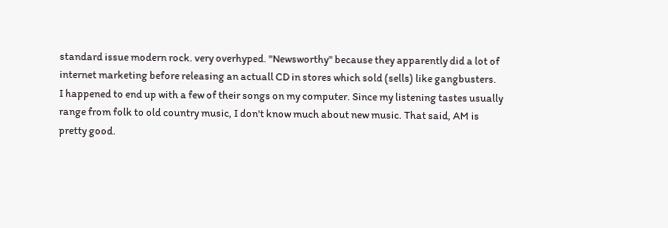standard issue modern rock. very overhyped. "Newsworthy" because they apparently did a lot of internet marketing before releasing an actuall CD in stores which sold (sells) like gangbusters.
I happened to end up with a few of their songs on my computer. Since my listening tastes usually range from folk to old country music, I don't know much about new music. That said, AM is pretty good.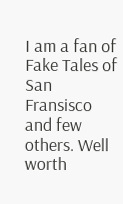I am a fan of Fake Tales of San Fransisco and few others. Well worth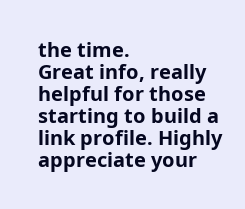the time.
Great info, really helpful for those starting to build a link profile. Highly appreciate your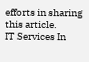efforts in sharing this article.
IT Services In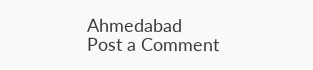Ahmedabad
Post a Comment